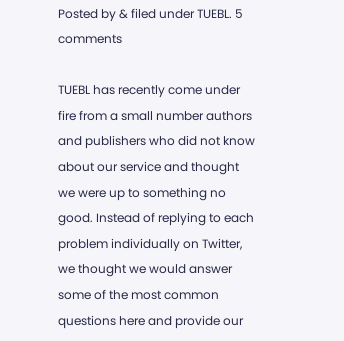Posted by & filed under TUEBL. 5 comments

TUEBL has recently come under fire from a small number authors and publishers who did not know about our service and thought we were up to something no good. Instead of replying to each problem individually on Twitter, we thought we would answer some of the most common questions here and provide our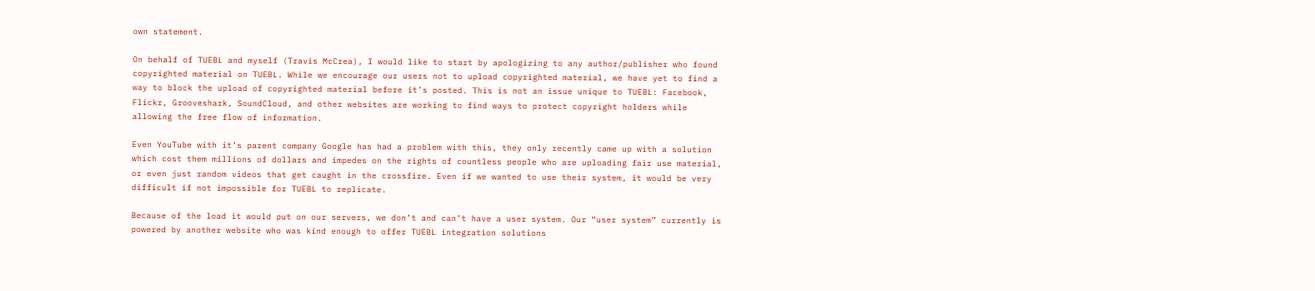own statement.

On behalf of TUEBL and myself (Travis McCrea), I would like to start by apologizing to any author/publisher who found copyrighted material on TUEBL. While we encourage our users not to upload copyrighted material, we have yet to find a way to block the upload of copyrighted material before it’s posted. This is not an issue unique to TUEBL: Facebook, Flickr, Grooveshark, SoundCloud, and other websites are working to find ways to protect copyright holders while allowing the free flow of information.

Even YouTube with it’s parent company Google has had a problem with this, they only recently came up with a solution which cost them millions of dollars and impedes on the rights of countless people who are uploading fair use material, or even just random videos that get caught in the crossfire. Even if we wanted to use their system, it would be very difficult if not impossible for TUEBL to replicate.

Because of the load it would put on our servers, we don’t and can’t have a user system. Our “user system” currently is powered by another website who was kind enough to offer TUEBL integration solutions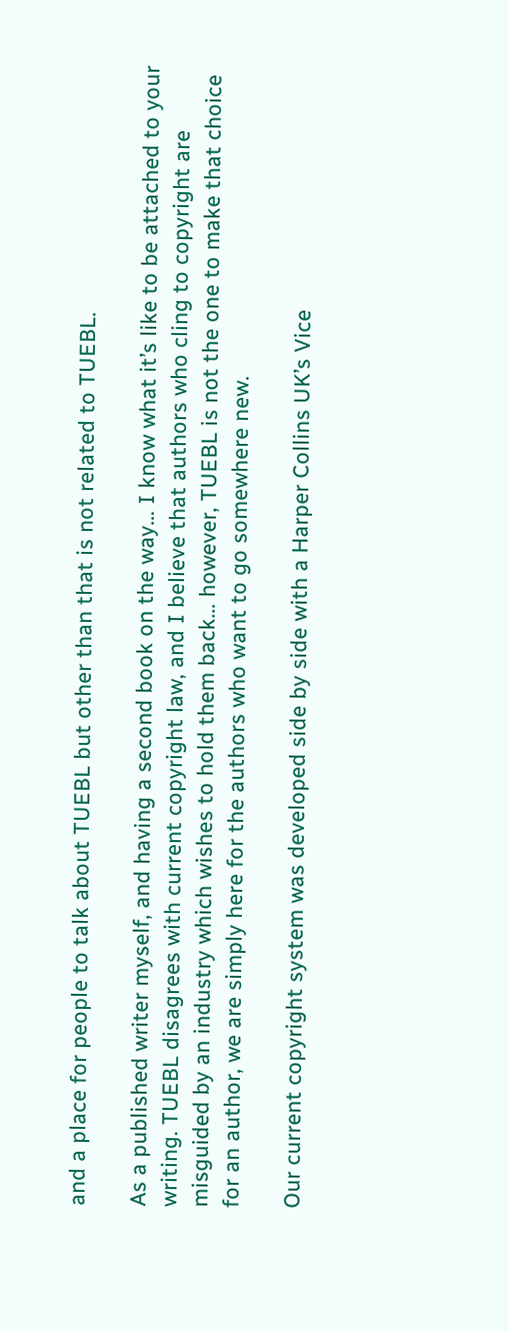and a place for people to talk about TUEBL but other than that is not related to TUEBL.

As a published writer myself, and having a second book on the way… I know what it’s like to be attached to your writing. TUEBL disagrees with current copyright law, and I believe that authors who cling to copyright are misguided by an industry which wishes to hold them back… however, TUEBL is not the one to make that choice for an author, we are simply here for the authors who want to go somewhere new.

Our current copyright system was developed side by side with a Harper Collins UK’s Vice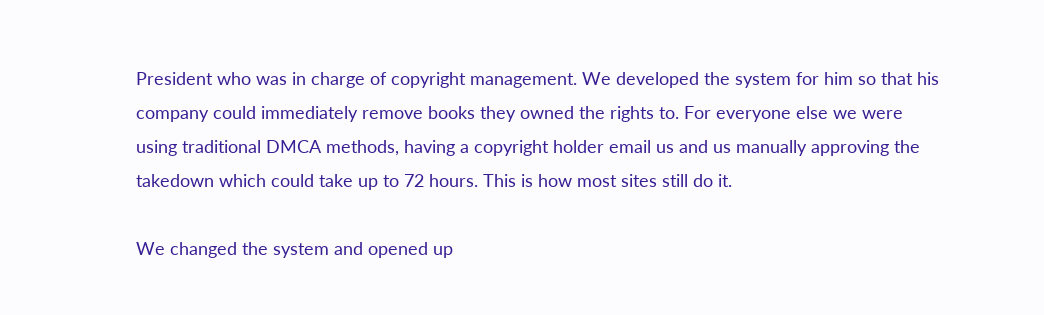President who was in charge of copyright management. We developed the system for him so that his company could immediately remove books they owned the rights to. For everyone else we were using traditional DMCA methods, having a copyright holder email us and us manually approving the takedown which could take up to 72 hours. This is how most sites still do it.

We changed the system and opened up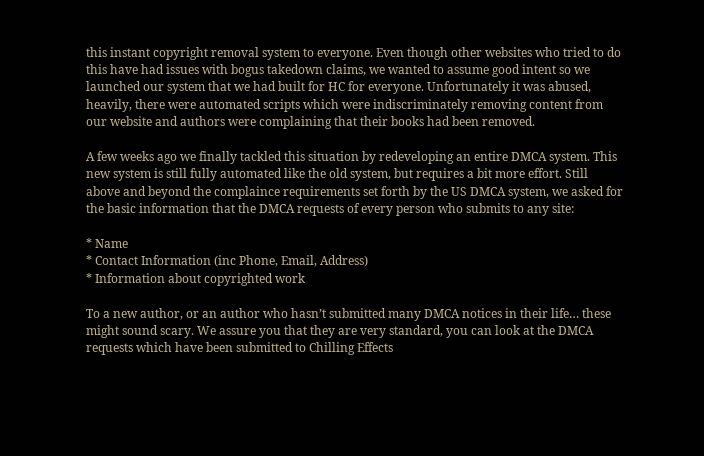this instant copyright removal system to everyone. Even though other websites who tried to do this have had issues with bogus takedown claims, we wanted to assume good intent so we launched our system that we had built for HC for everyone. Unfortunately it was abused, heavily, there were automated scripts which were indiscriminately removing content from our website and authors were complaining that their books had been removed.

A few weeks ago we finally tackled this situation by redeveloping an entire DMCA system. This new system is still fully automated like the old system, but requires a bit more effort. Still above and beyond the complaince requirements set forth by the US DMCA system, we asked for the basic information that the DMCA requests of every person who submits to any site:

* Name
* Contact Information (inc Phone, Email, Address)
* Information about copyrighted work

To a new author, or an author who hasn’t submitted many DMCA notices in their life… these might sound scary. We assure you that they are very standard, you can look at the DMCA requests which have been submitted to Chilling Effects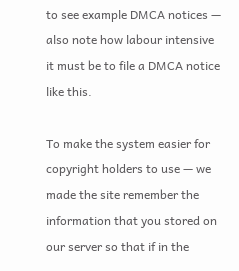to see example DMCA notices — also note how labour intensive it must be to file a DMCA notice like this.

To make the system easier for copyright holders to use — we made the site remember the information that you stored on our server so that if in the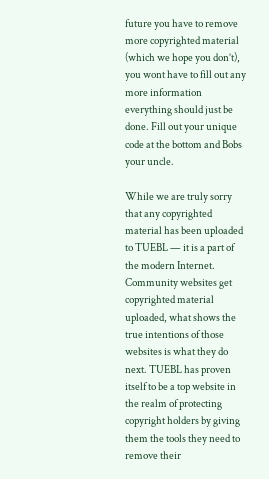future you have to remove more copyrighted material (which we hope you don’t), you wont have to fill out any more information everything should just be done. Fill out your unique code at the bottom and Bobs your uncle.

While we are truly sorry that any copyrighted material has been uploaded to TUEBL — it is a part of the modern Internet. Community websites get copyrighted material uploaded, what shows the true intentions of those websites is what they do next. TUEBL has proven itself to be a top website in the realm of protecting copyright holders by giving them the tools they need to remove their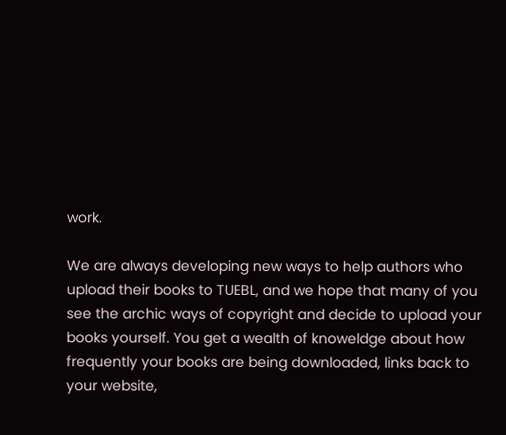work.

We are always developing new ways to help authors who upload their books to TUEBL, and we hope that many of you see the archic ways of copyright and decide to upload your books yourself. You get a wealth of knoweldge about how frequently your books are being downloaded, links back to your website,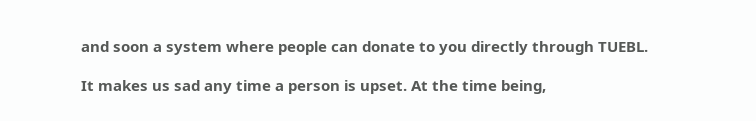and soon a system where people can donate to you directly through TUEBL.

It makes us sad any time a person is upset. At the time being,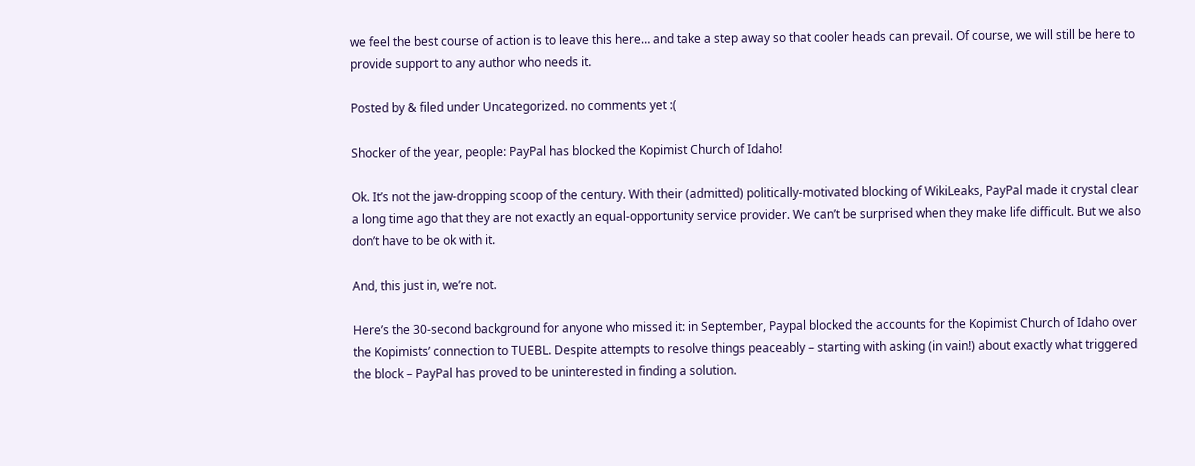we feel the best course of action is to leave this here… and take a step away so that cooler heads can prevail. Of course, we will still be here to provide support to any author who needs it.

Posted by & filed under Uncategorized. no comments yet :(

Shocker of the year, people: PayPal has blocked the Kopimist Church of Idaho!

Ok. It’s not the jaw-dropping scoop of the century. With their (admitted) politically-motivated blocking of WikiLeaks, PayPal made it crystal clear a long time ago that they are not exactly an equal-opportunity service provider. We can’t be surprised when they make life difficult. But we also don’t have to be ok with it.

And, this just in, we’re not.

Here’s the 30-second background for anyone who missed it: in September, Paypal blocked the accounts for the Kopimist Church of Idaho over the Kopimists’ connection to TUEBL. Despite attempts to resolve things peaceably – starting with asking (in vain!) about exactly what triggered the block – PayPal has proved to be uninterested in finding a solution.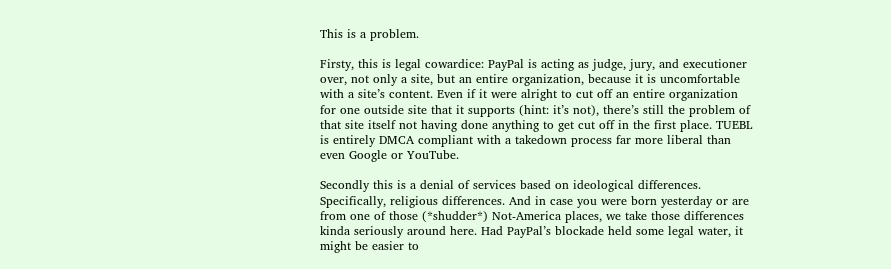This is a problem.

Firsty, this is legal cowardice: PayPal is acting as judge, jury, and executioner over, not only a site, but an entire organization, because it is uncomfortable with a site’s content. Even if it were alright to cut off an entire organization for one outside site that it supports (hint: it’s not), there’s still the problem of that site itself not having done anything to get cut off in the first place. TUEBL is entirely DMCA compliant with a takedown process far more liberal than even Google or YouTube.

Secondly this is a denial of services based on ideological differences. Specifically, religious differences. And in case you were born yesterday or are from one of those (*shudder*) Not-America places, we take those differences kinda seriously around here. Had PayPal’s blockade held some legal water, it might be easier to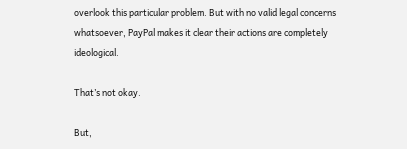overlook this particular problem. But with no valid legal concerns whatsoever, PayPal makes it clear their actions are completely ideological.

That’s not okay.

But,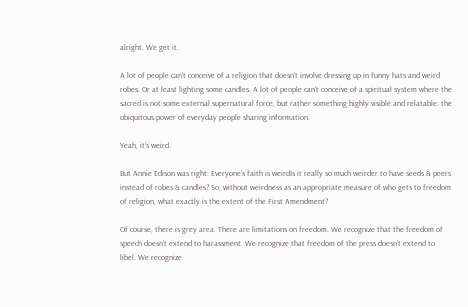alright. We get it.

A lot of people can’t conceive of a religion that doesn’t involve dressing up in funny hats and weird robes. Or at least lighting some candles. A lot of people can’t conceive of a spiritual system where the sacred is not some external supernatural force, but rather something highly visible and relatable: the ubiquitous power of everyday people sharing information.

Yeah, it’s weird.

But Annie Edison was right: Everyone’s faith is weirdIs it really so much weirder to have seeds & peers instead of robes & candles? So, without weirdness as an appropriate measure of who gets to freedom of religion, what exactly is the extent of the First Amendment?

Of course, there is grey area. There are limitations on freedom. We recognize that the freedom of speech doesn’t extend to harassment. We recognize that freedom of the press doesn’t extend to libel. We recognize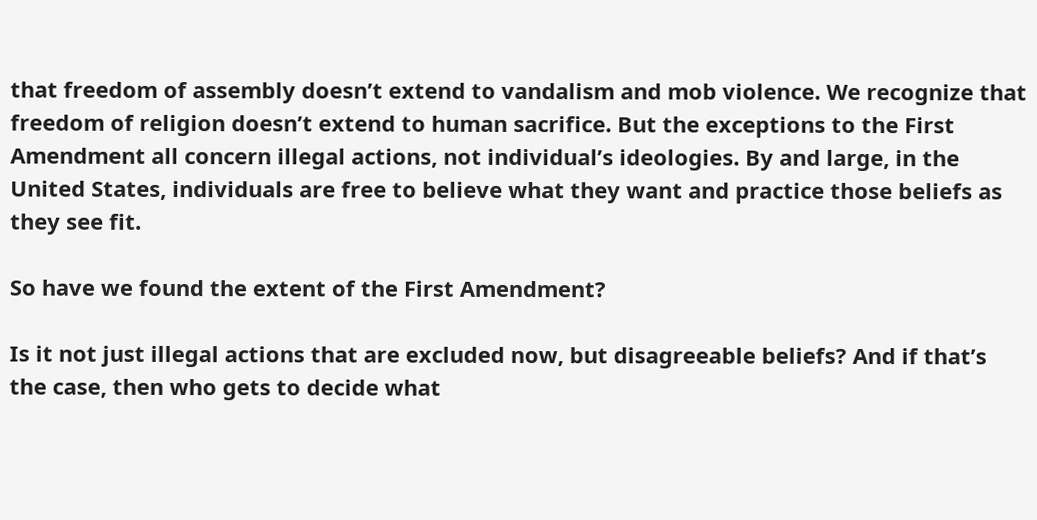that freedom of assembly doesn’t extend to vandalism and mob violence. We recognize that freedom of religion doesn’t extend to human sacrifice. But the exceptions to the First Amendment all concern illegal actions, not individual’s ideologies. By and large, in the United States, individuals are free to believe what they want and practice those beliefs as they see fit.

So have we found the extent of the First Amendment?

Is it not just illegal actions that are excluded now, but disagreeable beliefs? And if that’s the case, then who gets to decide what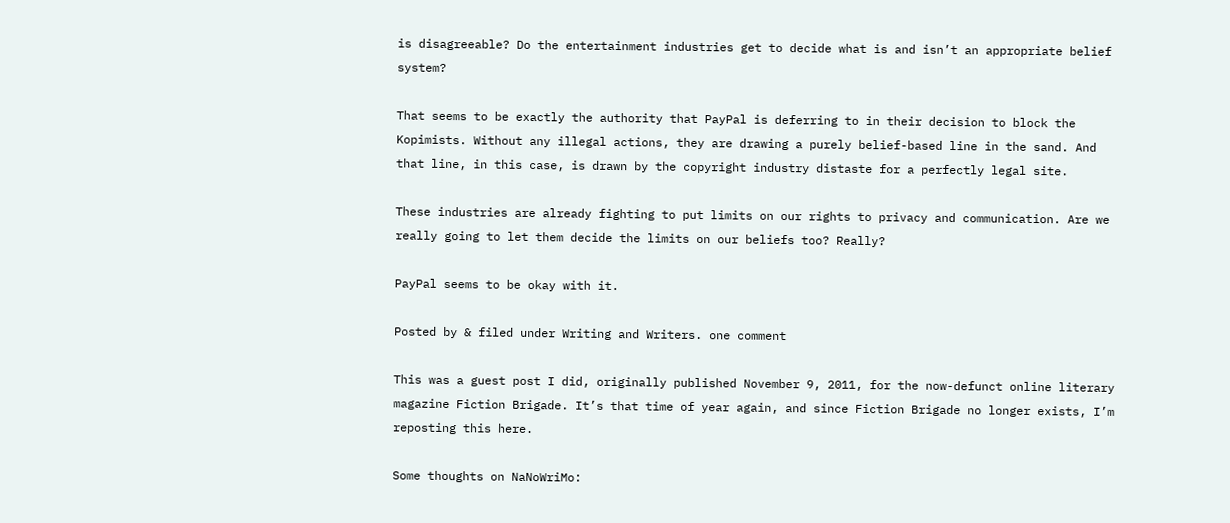is disagreeable? Do the entertainment industries get to decide what is and isn’t an appropriate belief system?

That seems to be exactly the authority that PayPal is deferring to in their decision to block the Kopimists. Without any illegal actions, they are drawing a purely belief-based line in the sand. And that line, in this case, is drawn by the copyright industry distaste for a perfectly legal site.

These industries are already fighting to put limits on our rights to privacy and communication. Are we really going to let them decide the limits on our beliefs too? Really?

PayPal seems to be okay with it.

Posted by & filed under Writing and Writers. one comment

This was a guest post I did, originally published November 9, 2011, for the now-defunct online literary magazine Fiction Brigade. It’s that time of year again, and since Fiction Brigade no longer exists, I’m reposting this here.

Some thoughts on NaNoWriMo: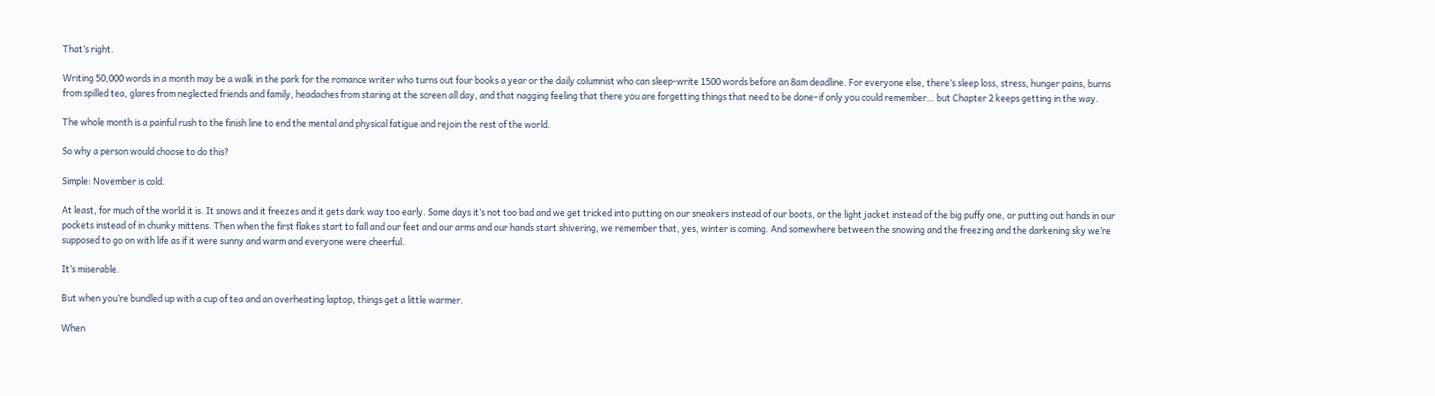That’s right.

Writing 50,000 words in a month may be a walk in the park for the romance writer who turns out four books a year or the daily columnist who can sleep-write 1500 words before an 8am deadline. For everyone else, there’s sleep loss, stress, hunger pains, burns from spilled tea, glares from neglected friends and family, headaches from staring at the screen all day, and that nagging feeling that there you are forgetting things that need to be done–if only you could remember… but Chapter 2 keeps getting in the way.

The whole month is a painful rush to the finish line to end the mental and physical fatigue and rejoin the rest of the world.

So why a person would choose to do this?

Simple: November is cold.

At least, for much of the world it is. It snows and it freezes and it gets dark way too early. Some days it’s not too bad and we get tricked into putting on our sneakers instead of our boots, or the light jacket instead of the big puffy one, or putting out hands in our pockets instead of in chunky mittens. Then when the first flakes start to fall and our feet and our arms and our hands start shivering, we remember that, yes, winter is coming. And somewhere between the snowing and the freezing and the darkening sky we’re supposed to go on with life as if it were sunny and warm and everyone were cheerful.

It’s miserable.

But when you’re bundled up with a cup of tea and an overheating laptop, things get a little warmer.

When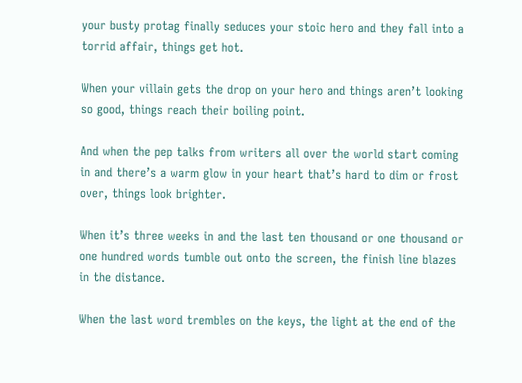your busty protag finally seduces your stoic hero and they fall into a torrid affair, things get hot.

When your villain gets the drop on your hero and things aren’t looking so good, things reach their boiling point.

And when the pep talks from writers all over the world start coming in and there’s a warm glow in your heart that’s hard to dim or frost over, things look brighter.

When it’s three weeks in and the last ten thousand or one thousand or one hundred words tumble out onto the screen, the finish line blazes in the distance.

When the last word trembles on the keys, the light at the end of the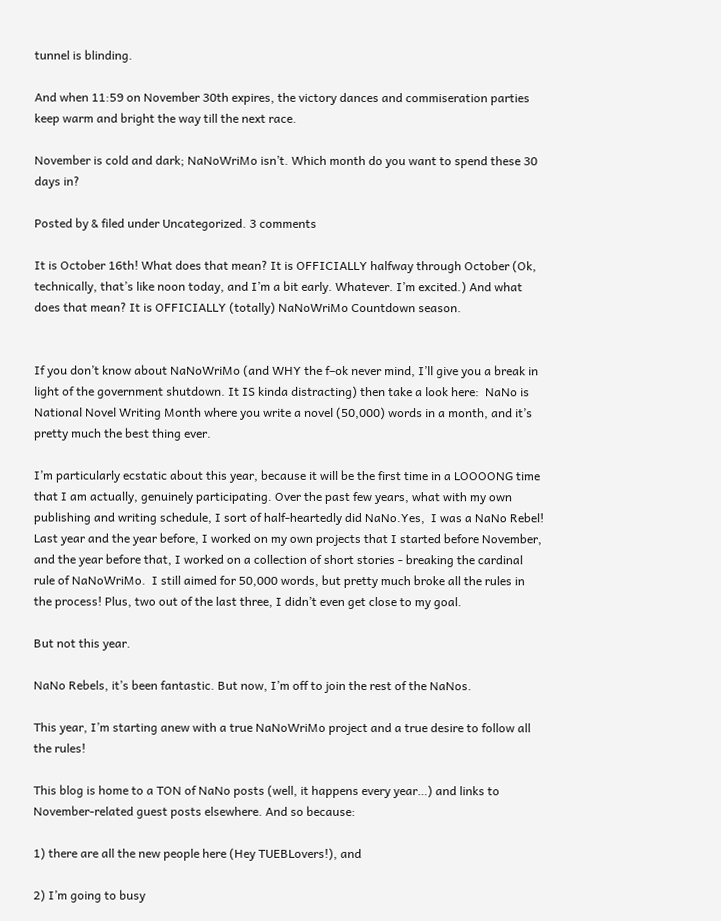tunnel is blinding.

And when 11:59 on November 30th expires, the victory dances and commiseration parties keep warm and bright the way till the next race.

November is cold and dark; NaNoWriMo isn’t. Which month do you want to spend these 30 days in?

Posted by & filed under Uncategorized. 3 comments

It is October 16th! What does that mean? It is OFFICIALLY halfway through October (Ok, technically, that’s like noon today, and I’m a bit early. Whatever. I’m excited.) And what does that mean? It is OFFICIALLY (totally) NaNoWriMo Countdown season.


If you don’t know about NaNoWriMo (and WHY the f–ok never mind, I’ll give you a break in light of the government shutdown. It IS kinda distracting) then take a look here:  NaNo is National Novel Writing Month where you write a novel (50,000) words in a month, and it’s pretty much the best thing ever.

I’m particularly ecstatic about this year, because it will be the first time in a LOOOONG time that I am actually, genuinely participating. Over the past few years, what with my own publishing and writing schedule, I sort of half-heartedly did NaNo.Yes,  I was a NaNo Rebel! Last year and the year before, I worked on my own projects that I started before November, and the year before that, I worked on a collection of short stories - breaking the cardinal rule of NaNoWriMo.  I still aimed for 50,000 words, but pretty much broke all the rules in the process! Plus, two out of the last three, I didn’t even get close to my goal.

But not this year.

NaNo Rebels, it’s been fantastic. But now, I’m off to join the rest of the NaNos.

This year, I’m starting anew with a true NaNoWriMo project and a true desire to follow all the rules!

This blog is home to a TON of NaNo posts (well, it happens every year…) and links to November-related guest posts elsewhere. And so because:

1) there are all the new people here (Hey TUEBLovers!), and

2) I’m going to busy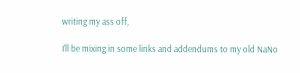writing my ass off,

I’ll be mixing in some links and addendums to my old NaNo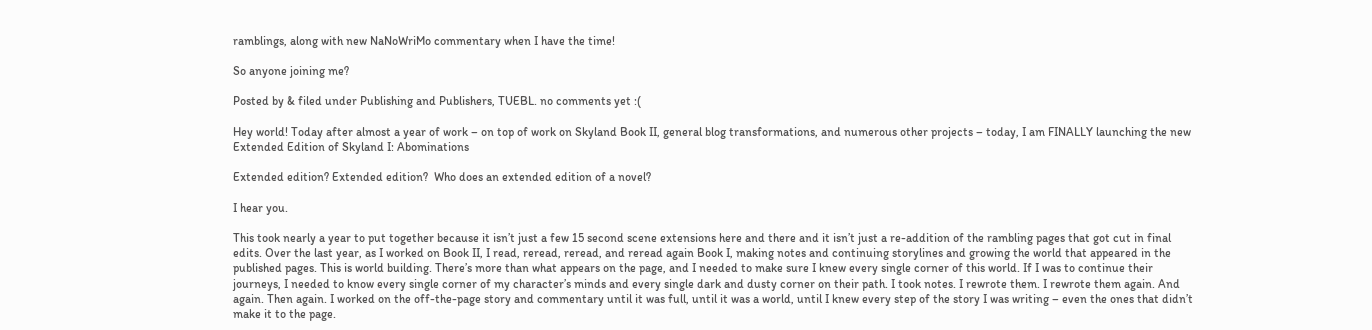ramblings, along with new NaNoWriMo commentary when I have the time!

So anyone joining me?

Posted by & filed under Publishing and Publishers, TUEBL. no comments yet :(

Hey world! Today after almost a year of work – on top of work on Skyland Book II, general blog transformations, and numerous other projects – today, I am FINALLY launching the new Extended Edition of Skyland I: Abominations

Extended edition? Extended edition?  Who does an extended edition of a novel?

I hear you.

This took nearly a year to put together because it isn’t just a few 15 second scene extensions here and there and it isn’t just a re-addition of the rambling pages that got cut in final edits. Over the last year, as I worked on Book II, I read, reread, reread, and reread again Book I, making notes and continuing storylines and growing the world that appeared in the published pages. This is world building. There’s more than what appears on the page, and I needed to make sure I knew every single corner of this world. If I was to continue their journeys, I needed to know every single corner of my character’s minds and every single dark and dusty corner on their path. I took notes. I rewrote them. I rewrote them again. And again. Then again. I worked on the off-the-page story and commentary until it was full, until it was a world, until I knew every step of the story I was writing – even the ones that didn’t make it to the page.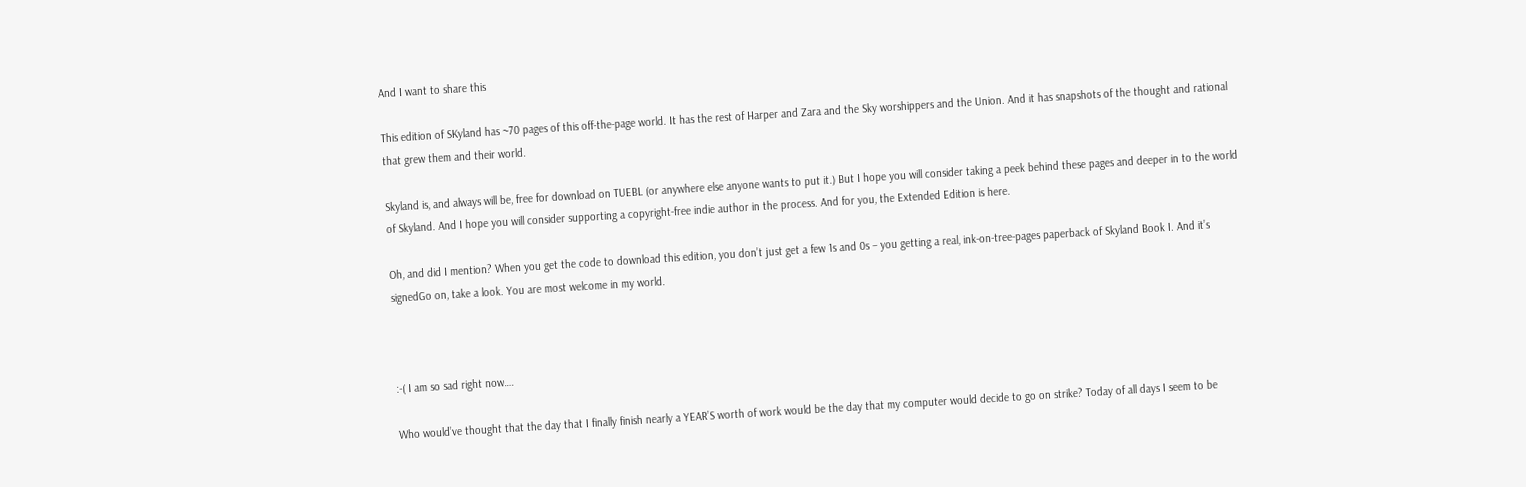And I want to share this

This edition of SKyland has ~70 pages of this off-the-page world. It has the rest of Harper and Zara and the Sky worshippers and the Union. And it has snapshots of the thought and rational that grew them and their world.

Skyland is, and always will be, free for download on TUEBL (or anywhere else anyone wants to put it.) But I hope you will consider taking a peek behind these pages and deeper in to the world of Skyland. And I hope you will consider supporting a copyright-free indie author in the process. And for you, the Extended Edition is here.

Oh, and did I mention? When you get the code to download this edition, you don’t just get a few 1s and 0s – you getting a real, ink-on-tree-pages paperback of Skyland Book I. And it’s signedGo on, take a look. You are most welcome in my world.



:-( I am so sad right now….

Who would’ve thought that the day that I finally finish nearly a YEAR’S worth of work would be the day that my computer would decide to go on strike? Today of all days I seem to be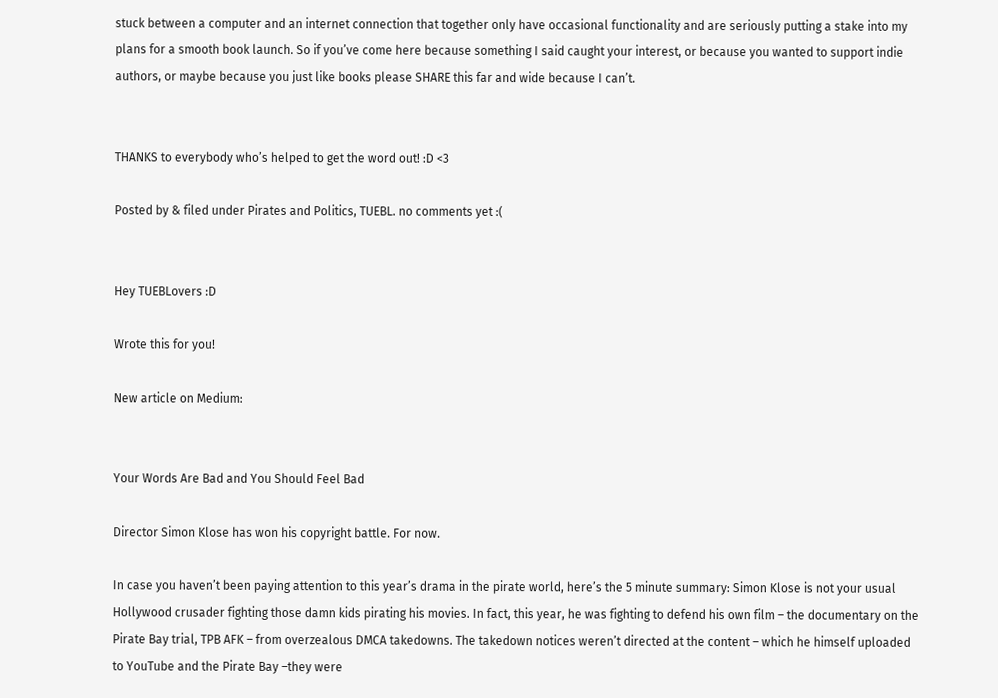stuck between a computer and an internet connection that together only have occasional functionality and are seriously putting a stake into my plans for a smooth book launch. So if you’ve come here because something I said caught your interest, or because you wanted to support indie authors, or maybe because you just like books please SHARE this far and wide because I can’t.


THANKS to everybody who’s helped to get the word out! :D <3

Posted by & filed under Pirates and Politics, TUEBL. no comments yet :(


Hey TUEBLovers :D

Wrote this for you!

New article on Medium:


Your Words Are Bad and You Should Feel Bad

Director Simon Klose has won his copyright battle. For now.

In case you haven’t been paying attention to this year’s drama in the pirate world, here’s the 5 minute summary: Simon Klose is not your usual Hollywood crusader fighting those damn kids pirating his movies. In fact, this year, he was fighting to defend his own film – the documentary on the Pirate Bay trial, TPB AFK – from overzealous DMCA takedowns. The takedown notices weren’t directed at the content – which he himself uploaded to YouTube and the Pirate Bay –they were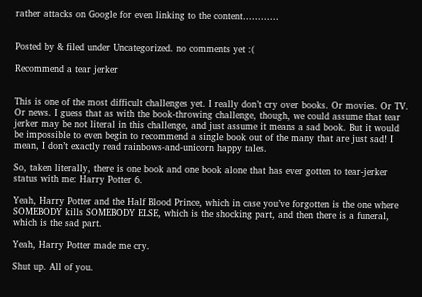rather attacks on Google for even linking to the content…………


Posted by & filed under Uncategorized. no comments yet :(

Recommend a tear jerker


This is one of the most difficult challenges yet. I really don’t cry over books. Or movies. Or TV. Or news. I guess that as with the book-throwing challenge, though, we could assume that tear jerker may be not literal in this challenge, and just assume it means a sad book. But it would be impossible to even begin to recommend a single book out of the many that are just sad! I mean, I don’t exactly read rainbows-and-unicorn happy tales.

So, taken literally, there is one book and one book alone that has ever gotten to tear-jerker status with me: Harry Potter 6.

Yeah, Harry Potter and the Half Blood Prince, which in case you’ve forgotten is the one where SOMEBODY kills SOMEBODY ELSE, which is the shocking part, and then there is a funeral, which is the sad part.

Yeah, Harry Potter made me cry.

Shut up. All of you.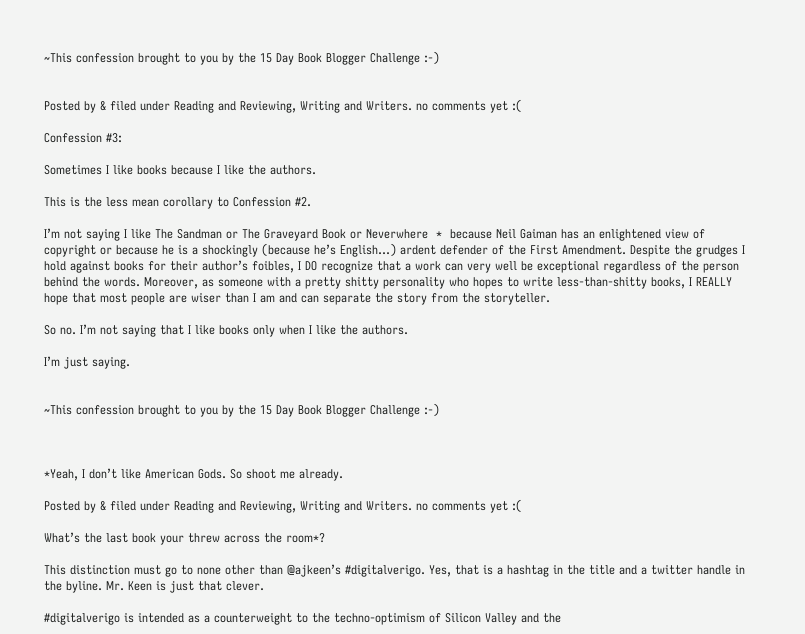~This confession brought to you by the 15 Day Book Blogger Challenge :-)


Posted by & filed under Reading and Reviewing, Writing and Writers. no comments yet :(

Confession #3:

Sometimes I like books because I like the authors.

This is the less mean corollary to Confession #2.

I’m not saying I like The Sandman or The Graveyard Book or Neverwhere  *  because Neil Gaiman has an enlightened view of copyright or because he is a shockingly (because he’s English…) ardent defender of the First Amendment. Despite the grudges I hold against books for their author’s foibles, I DO recognize that a work can very well be exceptional regardless of the person behind the words. Moreover, as someone with a pretty shitty personality who hopes to write less-than-shitty books, I REALLY hope that most people are wiser than I am and can separate the story from the storyteller.

So no. I’m not saying that I like books only when I like the authors.

I’m just saying.


~This confession brought to you by the 15 Day Book Blogger Challenge :-)



*Yeah, I don’t like American Gods. So shoot me already.

Posted by & filed under Reading and Reviewing, Writing and Writers. no comments yet :(

What’s the last book your threw across the room*?

This distinction must go to none other than @ajkeen’s #digitalverigo. Yes, that is a hashtag in the title and a twitter handle in the byline. Mr. Keen is just that clever.

#digitalverigo is intended as a counterweight to the techno-optimism of Silicon Valley and the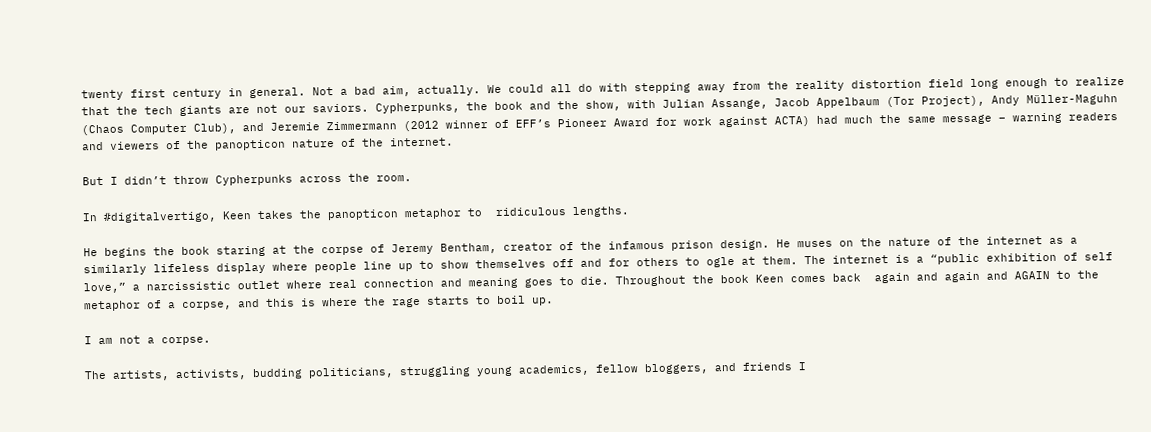twenty first century in general. Not a bad aim, actually. We could all do with stepping away from the reality distortion field long enough to realize that the tech giants are not our saviors. Cypherpunks, the book and the show, with Julian Assange, Jacob Appelbaum (Tor Project), Andy Müller-Maguhn (Chaos Computer Club), and Jeremie Zimmermann (2012 winner of EFF’s Pioneer Award for work against ACTA) had much the same message – warning readers and viewers of the panopticon nature of the internet.

But I didn’t throw Cypherpunks across the room.

In #digitalvertigo, Keen takes the panopticon metaphor to  ridiculous lengths.

He begins the book staring at the corpse of Jeremy Bentham, creator of the infamous prison design. He muses on the nature of the internet as a similarly lifeless display where people line up to show themselves off and for others to ogle at them. The internet is a “public exhibition of self love,” a narcissistic outlet where real connection and meaning goes to die. Throughout the book Keen comes back  again and again and AGAIN to the metaphor of a corpse, and this is where the rage starts to boil up.

I am not a corpse.

The artists, activists, budding politicians, struggling young academics, fellow bloggers, and friends I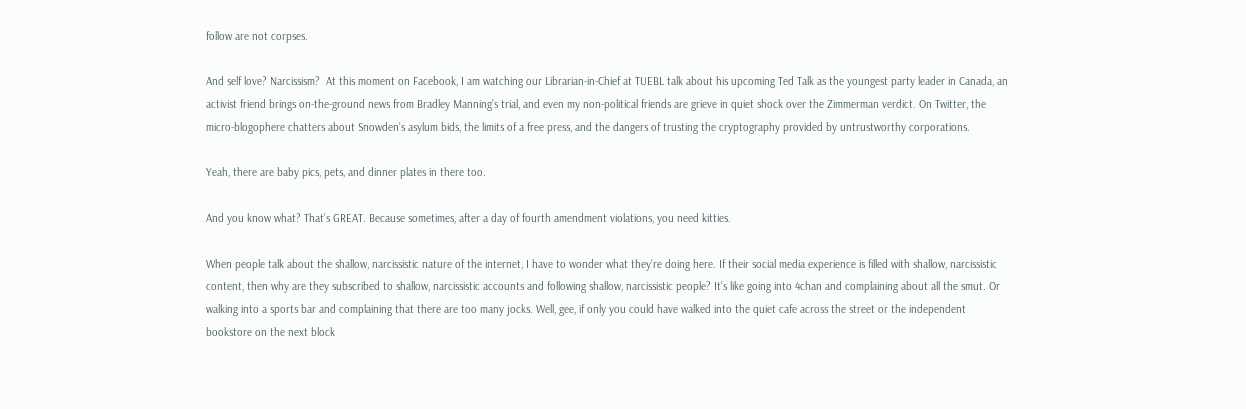follow are not corpses.

And self love? Narcissism?  At this moment on Facebook, I am watching our Librarian-in-Chief at TUEBL talk about his upcoming Ted Talk as the youngest party leader in Canada, an activist friend brings on-the-ground news from Bradley Manning’s trial, and even my non-political friends are grieve in quiet shock over the Zimmerman verdict. On Twitter, the micro-blogophere chatters about Snowden’s asylum bids, the limits of a free press, and the dangers of trusting the cryptography provided by untrustworthy corporations.

Yeah, there are baby pics, pets, and dinner plates in there too.

And you know what? That’s GREAT. Because sometimes, after a day of fourth amendment violations, you need kitties.

When people talk about the shallow, narcissistic nature of the internet, I have to wonder what they’re doing here. If their social media experience is filled with shallow, narcissistic content, then why are they subscribed to shallow, narcissistic accounts and following shallow, narcissistic people? It’s like going into 4chan and complaining about all the smut. Or walking into a sports bar and complaining that there are too many jocks. Well, gee, if only you could have walked into the quiet cafe across the street or the independent bookstore on the next block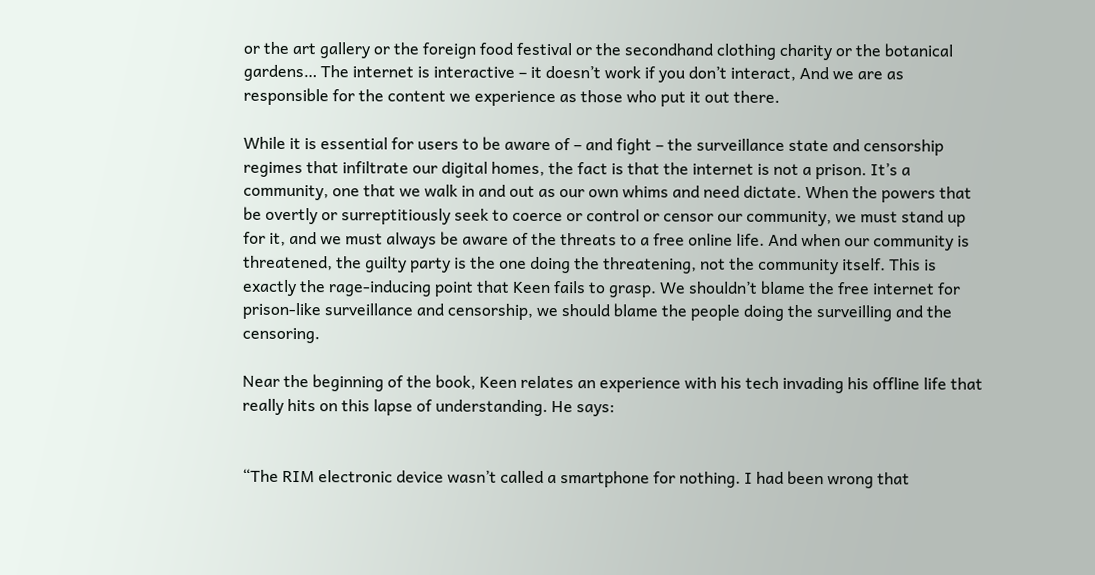or the art gallery or the foreign food festival or the secondhand clothing charity or the botanical gardens… The internet is interactive – it doesn’t work if you don’t interact, And we are as responsible for the content we experience as those who put it out there.

While it is essential for users to be aware of – and fight – the surveillance state and censorship regimes that infiltrate our digital homes, the fact is that the internet is not a prison. It’s a community, one that we walk in and out as our own whims and need dictate. When the powers that be overtly or surreptitiously seek to coerce or control or censor our community, we must stand up for it, and we must always be aware of the threats to a free online life. And when our community is threatened, the guilty party is the one doing the threatening, not the community itself. This is exactly the rage-inducing point that Keen fails to grasp. We shouldn’t blame the free internet for prison-like surveillance and censorship, we should blame the people doing the surveilling and the censoring.

Near the beginning of the book, Keen relates an experience with his tech invading his offline life that really hits on this lapse of understanding. He says:


“The RIM electronic device wasn’t called a smartphone for nothing. I had been wrong that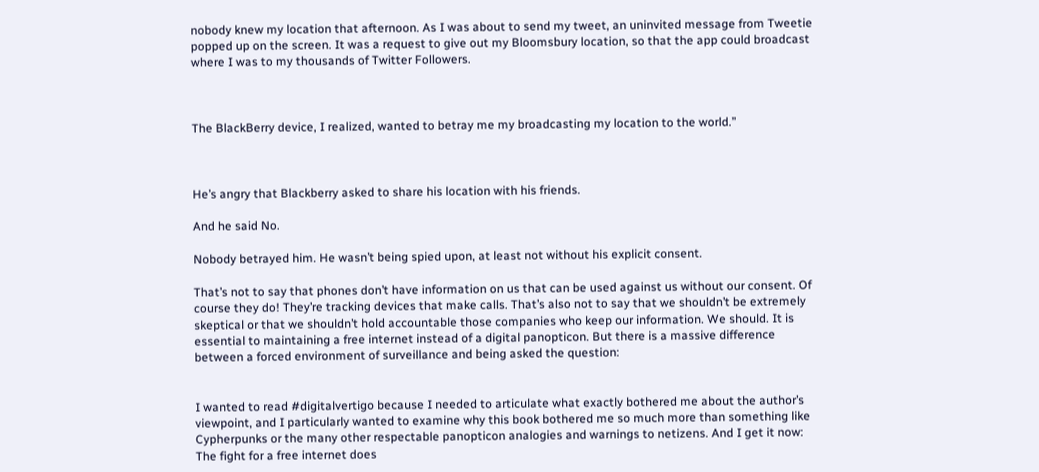nobody knew my location that afternoon. As I was about to send my tweet, an uninvited message from Tweetie popped up on the screen. It was a request to give out my Bloomsbury location, so that the app could broadcast where I was to my thousands of Twitter Followers.



The BlackBerry device, I realized, wanted to betray me my broadcasting my location to the world.”



He’s angry that Blackberry asked to share his location with his friends.

And he said No.

Nobody betrayed him. He wasn’t being spied upon, at least not without his explicit consent.

That’s not to say that phones don’t have information on us that can be used against us without our consent. Of course they do! They’re tracking devices that make calls. That’s also not to say that we shouldn’t be extremely skeptical or that we shouldn’t hold accountable those companies who keep our information. We should. It is essential to maintaining a free internet instead of a digital panopticon. But there is a massive difference between a forced environment of surveillance and being asked the question:


I wanted to read #digitalvertigo because I needed to articulate what exactly bothered me about the author’s viewpoint, and I particularly wanted to examine why this book bothered me so much more than something like Cypherpunks or the many other respectable panopticon analogies and warnings to netizens. And I get it now: The fight for a free internet does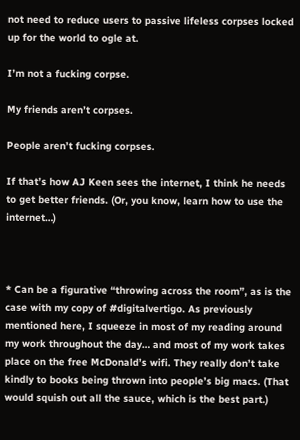not need to reduce users to passive lifeless corpses locked up for the world to ogle at.

I’m not a fucking corpse.

My friends aren’t corpses.

People aren’t fucking corpses.

If that’s how AJ Keen sees the internet, I think he needs to get better friends. (Or, you know, learn how to use the internet…)



* Can be a figurative “throwing across the room”, as is the case with my copy of #digitalvertigo. As previously mentioned here, I squeeze in most of my reading around my work throughout the day… and most of my work takes place on the free McDonald’s wifi. They really don’t take kindly to books being thrown into people’s big macs. (That would squish out all the sauce, which is the best part.)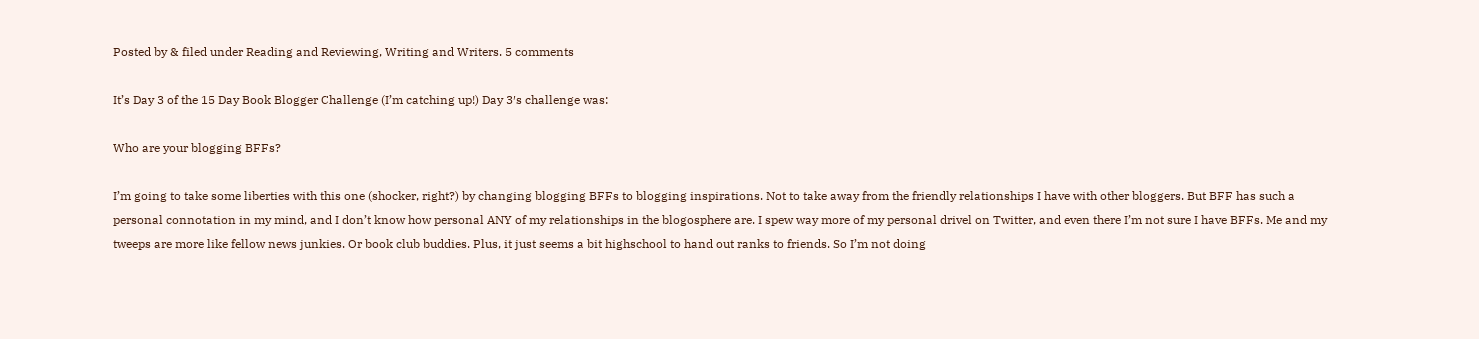Posted by & filed under Reading and Reviewing, Writing and Writers. 5 comments

It’s Day 3 of the 15 Day Book Blogger Challenge (I’m catching up!) Day 3′s challenge was:

Who are your blogging BFFs?

I’m going to take some liberties with this one (shocker, right?) by changing blogging BFFs to blogging inspirations. Not to take away from the friendly relationships I have with other bloggers. But BFF has such a personal connotation in my mind, and I don’t know how personal ANY of my relationships in the blogosphere are. I spew way more of my personal drivel on Twitter, and even there I’m not sure I have BFFs. Me and my tweeps are more like fellow news junkies. Or book club buddies. Plus, it just seems a bit highschool to hand out ranks to friends. So I’m not doing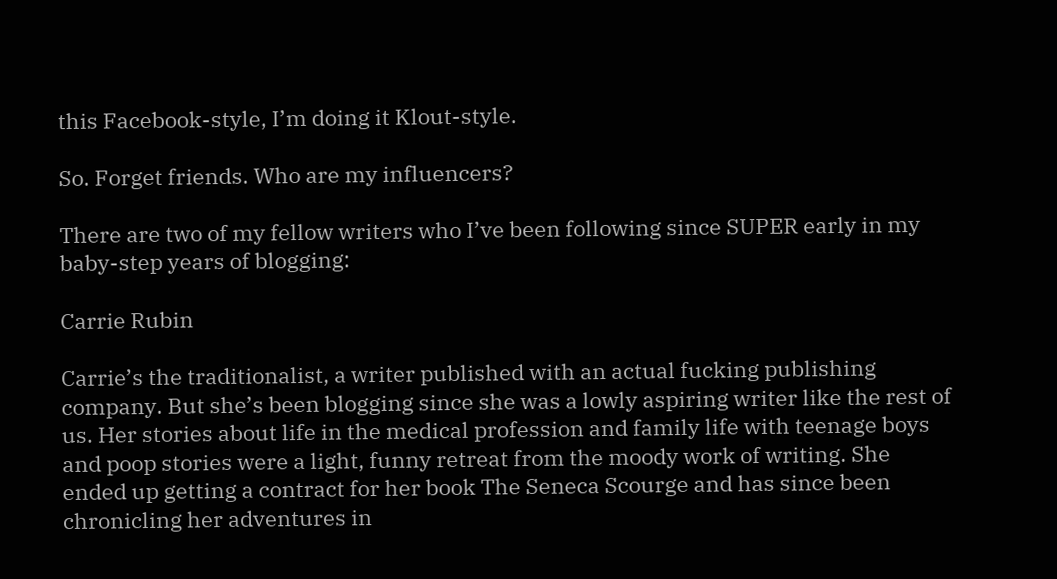this Facebook-style, I’m doing it Klout-style.

So. Forget friends. Who are my influencers?

There are two of my fellow writers who I’ve been following since SUPER early in my baby-step years of blogging:

Carrie Rubin

Carrie’s the traditionalist, a writer published with an actual fucking publishing company. But she’s been blogging since she was a lowly aspiring writer like the rest of us. Her stories about life in the medical profession and family life with teenage boys and poop stories were a light, funny retreat from the moody work of writing. She ended up getting a contract for her book The Seneca Scourge and has since been chronicling her adventures in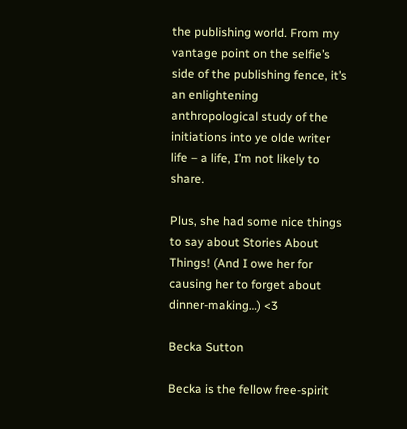the publishing world. From my vantage point on the selfie’s side of the publishing fence, it’s an enlightening anthropological study of the initiations into ye olde writer life – a life, I’m not likely to share.

Plus, she had some nice things to say about Stories About Things! (And I owe her for causing her to forget about dinner-making…) <3

Becka Sutton

Becka is the fellow free-spirit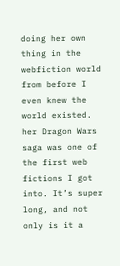doing her own thing in the webfiction world from before I even knew the world existed. her Dragon Wars saga was one of the first web fictions I got into. It’s super long, and not only is it a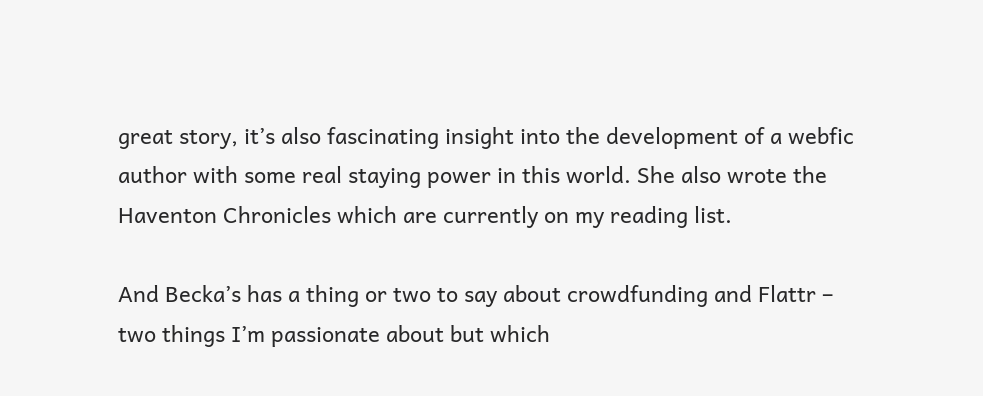great story, it’s also fascinating insight into the development of a webfic author with some real staying power in this world. She also wrote the Haventon Chronicles which are currently on my reading list.

And Becka’s has a thing or two to say about crowdfunding and Flattr – two things I’m passionate about but which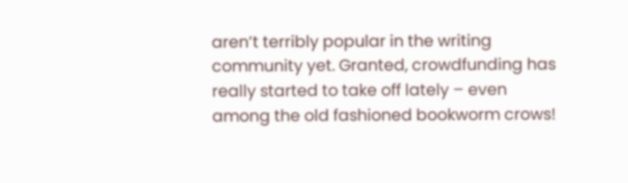aren’t terribly popular in the writing community yet. Granted, crowdfunding has really started to take off lately – even among the old fashioned bookworm crows!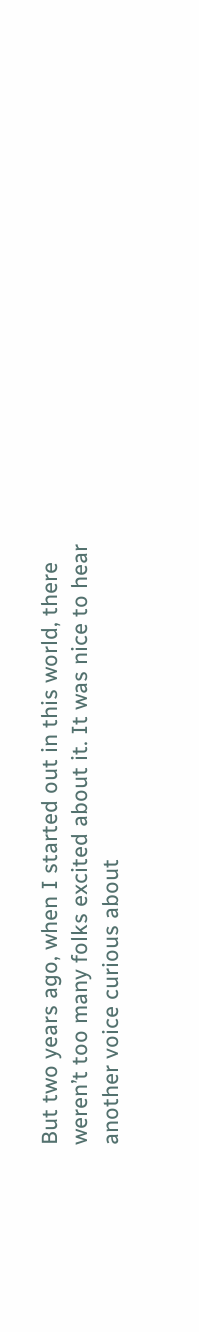But two years ago, when I started out in this world, there weren’t too many folks excited about it. It was nice to hear another voice curious about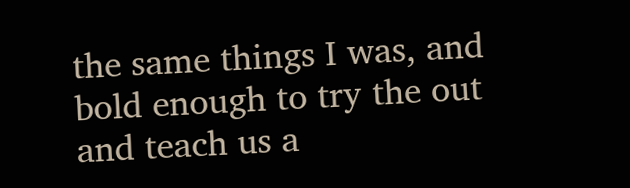the same things I was, and bold enough to try the out and teach us a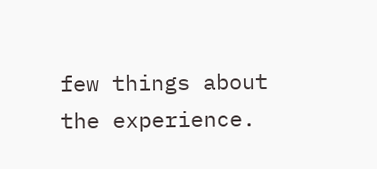few things about the experience.